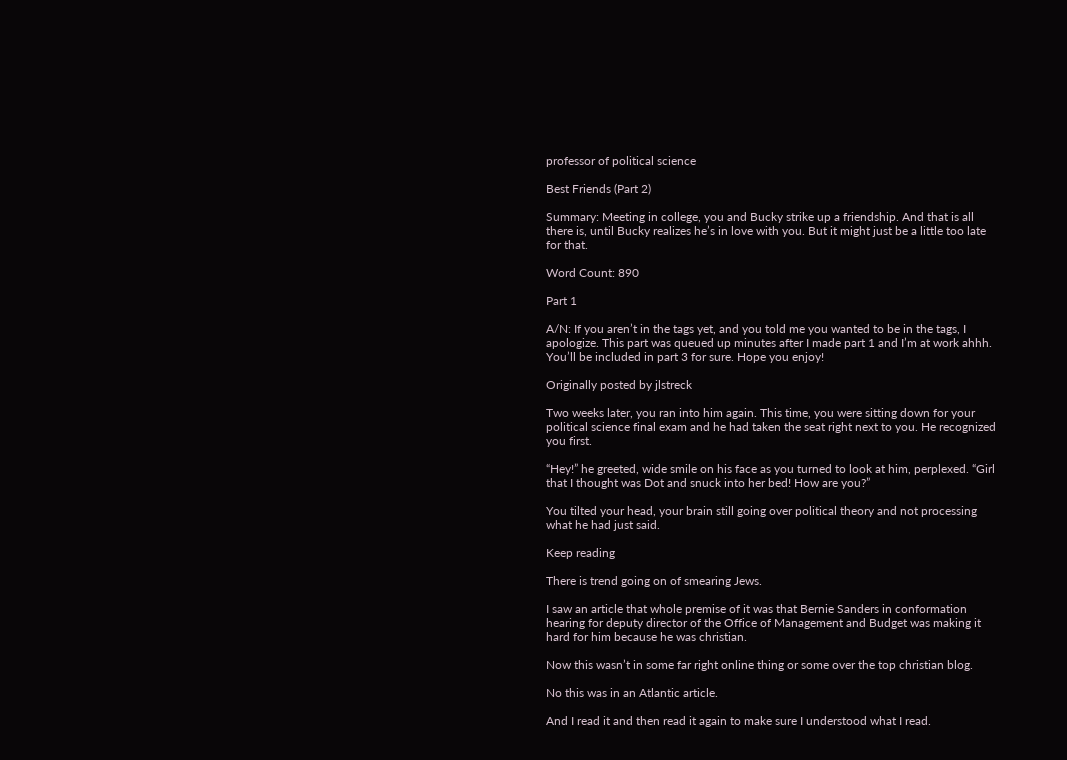professor of political science

Best Friends (Part 2)

Summary: Meeting in college, you and Bucky strike up a friendship. And that is all there is, until Bucky realizes he’s in love with you. But it might just be a little too late for that.

Word Count: 890

Part 1

A/N: If you aren’t in the tags yet, and you told me you wanted to be in the tags, I apologize. This part was queued up minutes after I made part 1 and I’m at work ahhh. You’ll be included in part 3 for sure. Hope you enjoy!

Originally posted by jlstreck

Two weeks later, you ran into him again. This time, you were sitting down for your political science final exam and he had taken the seat right next to you. He recognized you first.

“Hey!” he greeted, wide smile on his face as you turned to look at him, perplexed. “Girl that I thought was Dot and snuck into her bed! How are you?”

You tilted your head, your brain still going over political theory and not processing what he had just said.

Keep reading

There is trend going on of smearing Jews.

I saw an article that whole premise of it was that Bernie Sanders in conformation hearing for deputy director of the Office of Management and Budget was making it hard for him because he was christian.

Now this wasn’t in some far right online thing or some over the top christian blog.

No this was in an Atlantic article.

And I read it and then read it again to make sure I understood what I read.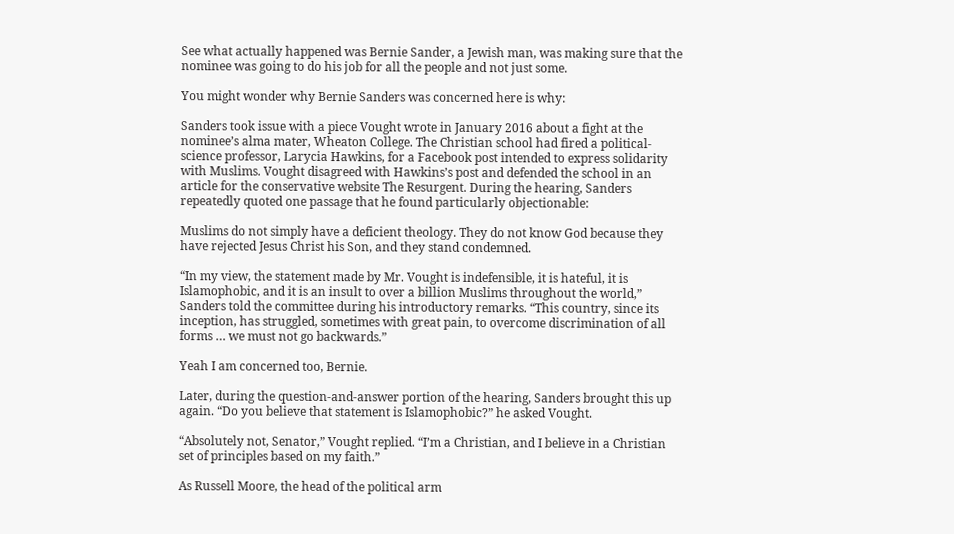See what actually happened was Bernie Sander, a Jewish man, was making sure that the nominee was going to do his job for all the people and not just some.

You might wonder why Bernie Sanders was concerned here is why:

Sanders took issue with a piece Vought wrote in January 2016 about a fight at the nominee’s alma mater, Wheaton College. The Christian school had fired a political-science professor, Larycia Hawkins, for a Facebook post intended to express solidarity with Muslims. Vought disagreed with Hawkins’s post and defended the school in an article for the conservative website The Resurgent. During the hearing, Sanders repeatedly quoted one passage that he found particularly objectionable:

Muslims do not simply have a deficient theology. They do not know God because they have rejected Jesus Christ his Son, and they stand condemned.

“In my view, the statement made by Mr. Vought is indefensible, it is hateful, it is Islamophobic, and it is an insult to over a billion Muslims throughout the world,” Sanders told the committee during his introductory remarks. “This country, since its inception, has struggled, sometimes with great pain, to overcome discrimination of all forms … we must not go backwards.”

Yeah I am concerned too, Bernie.

Later, during the question-and-answer portion of the hearing, Sanders brought this up again. “Do you believe that statement is Islamophobic?” he asked Vought.

“Absolutely not, Senator,” Vought replied. “I’m a Christian, and I believe in a Christian set of principles based on my faith.”

As Russell Moore, the head of the political arm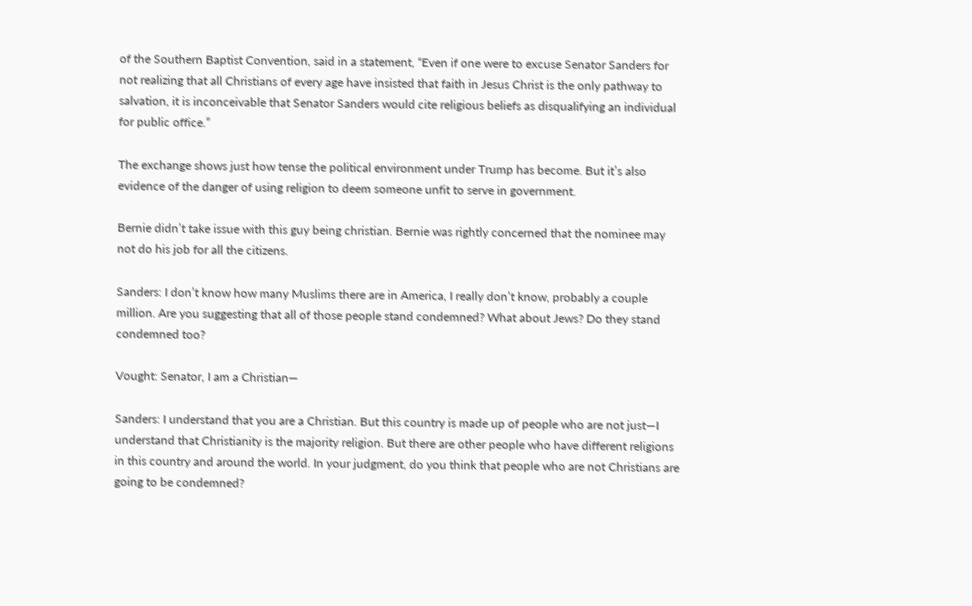of the Southern Baptist Convention, said in a statement, “Even if one were to excuse Senator Sanders for not realizing that all Christians of every age have insisted that faith in Jesus Christ is the only pathway to salvation, it is inconceivable that Senator Sanders would cite religious beliefs as disqualifying an individual for public office.”

The exchange shows just how tense the political environment under Trump has become. But it’s also evidence of the danger of using religion to deem someone unfit to serve in government.

Bernie didn’t take issue with this guy being christian. Bernie was rightly concerned that the nominee may not do his job for all the citizens.

Sanders: I don’t know how many Muslims there are in America, I really don’t know, probably a couple million. Are you suggesting that all of those people stand condemned? What about Jews? Do they stand condemned too?

Vought: Senator, I am a Christian—

Sanders: I understand that you are a Christian. But this country is made up of people who are not just—I understand that Christianity is the majority religion. But there are other people who have different religions in this country and around the world. In your judgment, do you think that people who are not Christians are going to be condemned?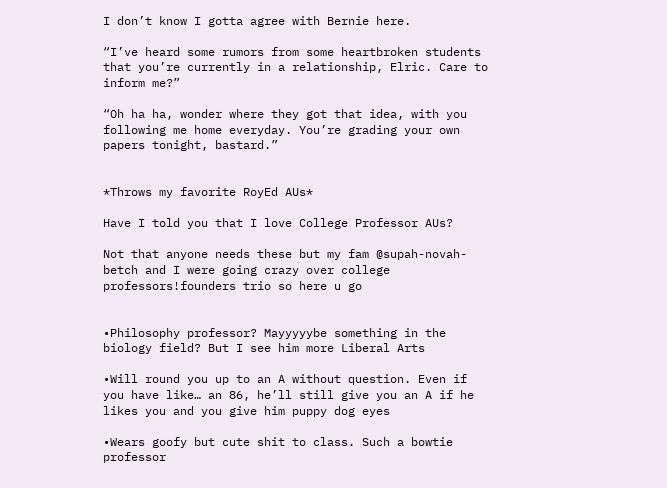I don’t know I gotta agree with Bernie here.

“I’ve heard some rumors from some heartbroken students that you’re currently in a relationship, Elric. Care to inform me?”

“Oh ha ha, wonder where they got that idea, with you following me home everyday. You’re grading your own papers tonight, bastard.”


*Throws my favorite RoyEd AUs*

Have I told you that I love College Professor AUs?

Not that anyone needs these but my fam @supah-novah-betch and I were going crazy over college professors!founders trio so here u go


•Philosophy professor? Mayyyyybe something in the biology field? But I see him more Liberal Arts

•Will round you up to an A without question. Even if you have like… an 86, he’ll still give you an A if he likes you and you give him puppy dog eyes

•Wears goofy but cute shit to class. Such a bowtie professor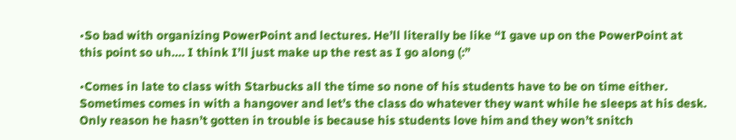•So bad with organizing PowerPoint and lectures. He’ll literally be like “I gave up on the PowerPoint at this point so uh…. I think I’ll just make up the rest as I go along (:”

•Comes in late to class with Starbucks all the time so none of his students have to be on time either. Sometimes comes in with a hangover and let’s the class do whatever they want while he sleeps at his desk. Only reason he hasn’t gotten in trouble is because his students love him and they won’t snitch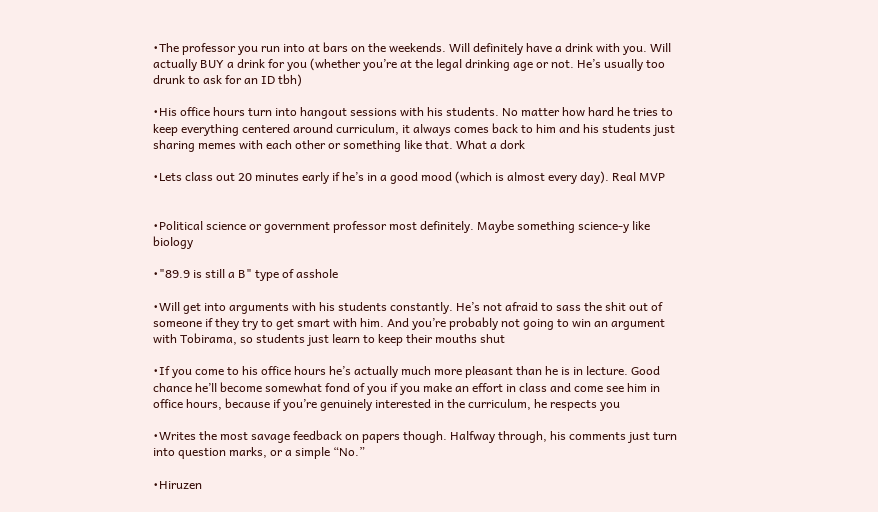•The professor you run into at bars on the weekends. Will definitely have a drink with you. Will actually BUY a drink for you (whether you’re at the legal drinking age or not. He’s usually too drunk to ask for an ID tbh)

•His office hours turn into hangout sessions with his students. No matter how hard he tries to keep everything centered around curriculum, it always comes back to him and his students just sharing memes with each other or something like that. What a dork

•Lets class out 20 minutes early if he’s in a good mood (which is almost every day). Real MVP


•Political science or government professor most definitely. Maybe something science-y like biology

•"89.9 is still a B" type of asshole

•Will get into arguments with his students constantly. He’s not afraid to sass the shit out of someone if they try to get smart with him. And you’re probably not going to win an argument with Tobirama, so students just learn to keep their mouths shut

•If you come to his office hours he’s actually much more pleasant than he is in lecture. Good chance he’ll become somewhat fond of you if you make an effort in class and come see him in office hours, because if you’re genuinely interested in the curriculum, he respects you

•Writes the most savage feedback on papers though. Halfway through, his comments just turn into question marks, or a simple “No.”

•Hiruzen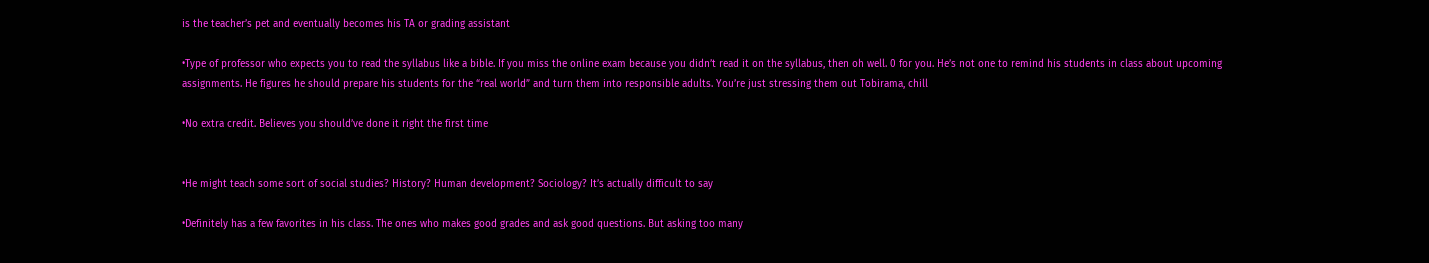is the teacher’s pet and eventually becomes his TA or grading assistant

•Type of professor who expects you to read the syllabus like a bible. If you miss the online exam because you didn’t read it on the syllabus, then oh well. 0 for you. He’s not one to remind his students in class about upcoming assignments. He figures he should prepare his students for the “real world” and turn them into responsible adults. You’re just stressing them out Tobirama, chill

•No extra credit. Believes you should’ve done it right the first time


•He might teach some sort of social studies? History? Human development? Sociology? It’s actually difficult to say

•Definitely has a few favorites in his class. The ones who makes good grades and ask good questions. But asking too many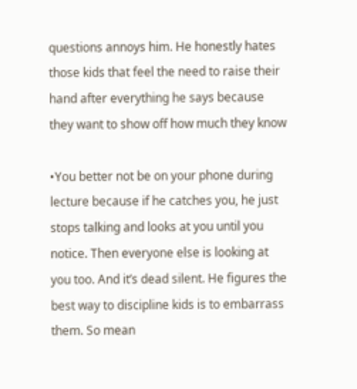questions annoys him. He honestly hates those kids that feel the need to raise their hand after everything he says because they want to show off how much they know

•You better not be on your phone during lecture because if he catches you, he just stops talking and looks at you until you notice. Then everyone else is looking at you too. And it’s dead silent. He figures the best way to discipline kids is to embarrass them. So mean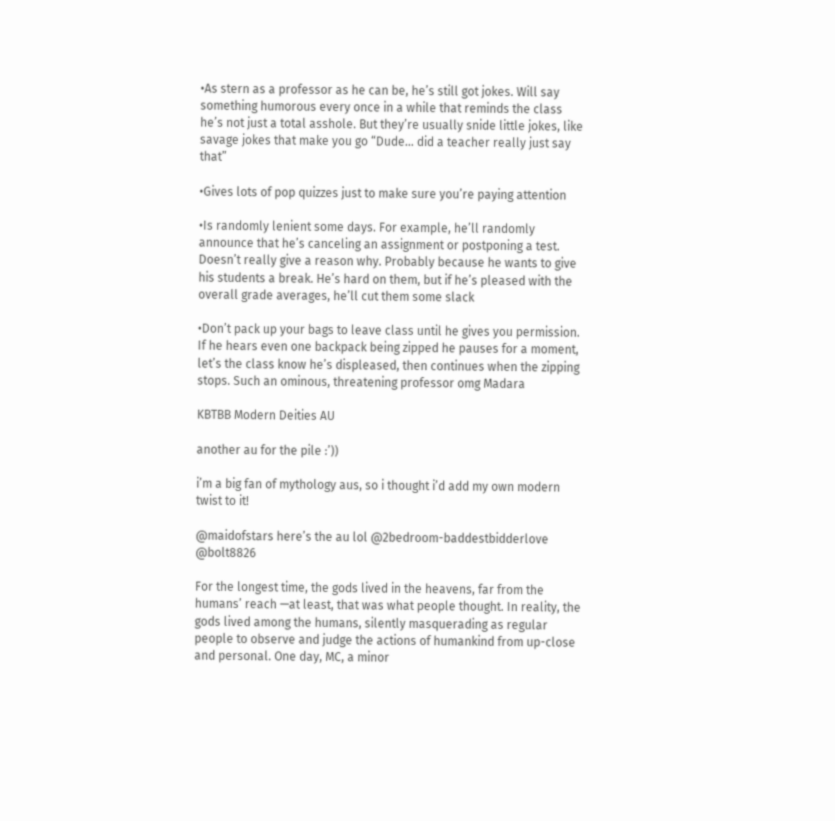•As stern as a professor as he can be, he’s still got jokes. Will say something humorous every once in a while that reminds the class he’s not just a total asshole. But they’re usually snide little jokes, like savage jokes that make you go “Dude… did a teacher really just say that”

•Gives lots of pop quizzes just to make sure you’re paying attention

•Is randomly lenient some days. For example, he’ll randomly announce that he’s canceling an assignment or postponing a test. Doesn’t really give a reason why. Probably because he wants to give his students a break. He’s hard on them, but if he’s pleased with the overall grade averages, he’ll cut them some slack

•Don’t pack up your bags to leave class until he gives you permission. If he hears even one backpack being zipped he pauses for a moment, let’s the class know he’s displeased, then continues when the zipping stops. Such an ominous, threatening professor omg Madara

KBTBB Modern Deities AU

another au for the pile :’))

i’m a big fan of mythology aus, so i thought i’d add my own modern twist to it!

@maidofstars here’s the au lol @2bedroom-baddestbidderlove @bolt8826

For the longest time, the gods lived in the heavens, far from the humans’ reach —at least, that was what people thought. In reality, the gods lived among the humans, silently masquerading as regular people to observe and judge the actions of humankind from up-close and personal. One day, MC, a minor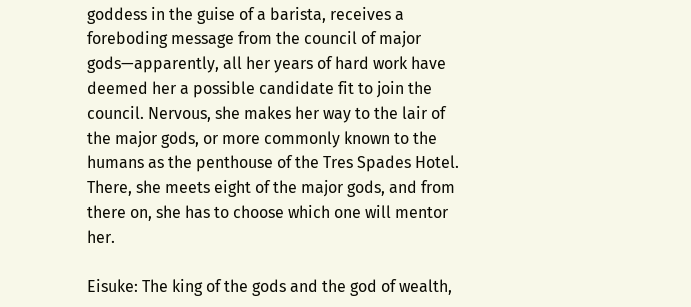goddess in the guise of a barista, receives a foreboding message from the council of major gods—apparently, all her years of hard work have deemed her a possible candidate fit to join the council. Nervous, she makes her way to the lair of the major gods, or more commonly known to the humans as the penthouse of the Tres Spades Hotel. There, she meets eight of the major gods, and from there on, she has to choose which one will mentor her.

Eisuke: The king of the gods and the god of wealth,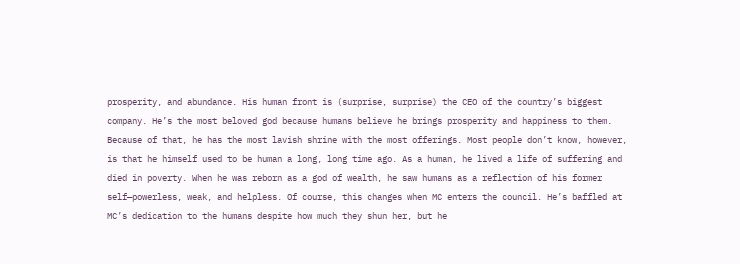prosperity, and abundance. His human front is (surprise, surprise) the CEO of the country’s biggest company. He’s the most beloved god because humans believe he brings prosperity and happiness to them. Because of that, he has the most lavish shrine with the most offerings. Most people don’t know, however, is that he himself used to be human a long, long time ago. As a human, he lived a life of suffering and died in poverty. When he was reborn as a god of wealth, he saw humans as a reflection of his former self—powerless, weak, and helpless. Of course, this changes when MC enters the council. He’s baffled at MC’s dedication to the humans despite how much they shun her, but he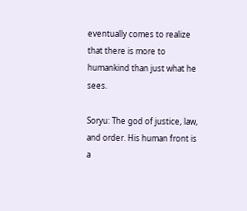eventually comes to realize that there is more to humankind than just what he sees.

Soryu: The god of justice, law, and order. His human front is a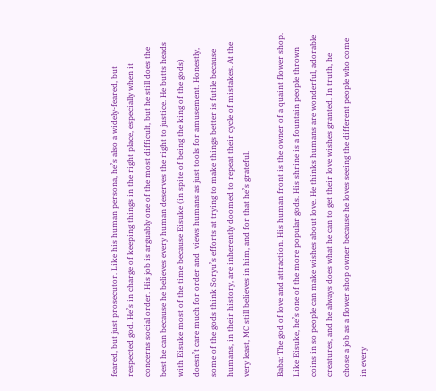feared, but just prosecutor. Like his human persona, he’s also a widely-feared, but respected god. He’s in charge of keeping things in the right place, especially when it concerns social order. His job is arguably one of the most difficult, but he still does the best he can because he believes every human deserves the right to justice. He butts heads with Eisuke most of the time because Eisuke (in spite of being the king of the gods) doesn’t care much for order and  views humans as just tools for amusement. Honestly, some of the gods think Soryu’s efforts at trying to make things better is futile because humans, in their history, are inherently doomed to repeat their cycle of mistakes. At the very least, MC still believes in him, and for that he’s grateful.

Baba: The god of love and attraction. His human front is the owner of a quaint flower shop. Like Eisuke, he’s one of the more popular gods. His shrine is a fountain people thrown coins in so people can make wishes about love. He thinks humans are wonderful, adorable creatures, and he always does what he can to get their love wishes granted. In truth, he chose a job as a flower shop owner because he loves seeing the different people who come in every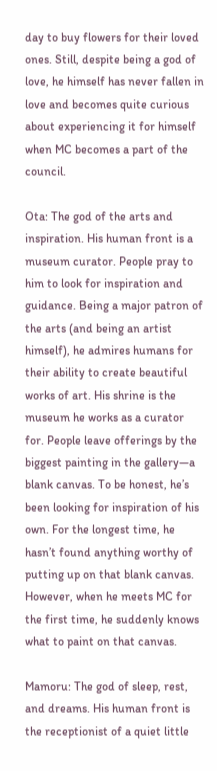day to buy flowers for their loved ones. Still, despite being a god of love, he himself has never fallen in love and becomes quite curious about experiencing it for himself when MC becomes a part of the council.

Ota: The god of the arts and inspiration. His human front is a museum curator. People pray to him to look for inspiration and guidance. Being a major patron of the arts (and being an artist himself), he admires humans for their ability to create beautiful works of art. His shrine is the museum he works as a curator for. People leave offerings by the biggest painting in the gallery—a blank canvas. To be honest, he’s been looking for inspiration of his own. For the longest time, he hasn’t found anything worthy of putting up on that blank canvas. However, when he meets MC for the first time, he suddenly knows what to paint on that canvas.

Mamoru: The god of sleep, rest, and dreams. His human front is the receptionist of a quiet little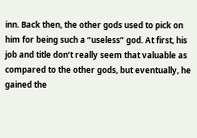inn. Back then, the other gods used to pick on him for being such a “useless” god. At first, his job and title don’t really seem that valuable as compared to the other gods, but eventually, he gained the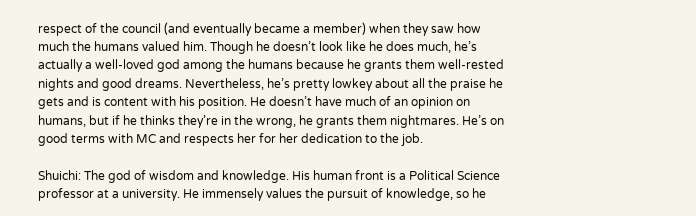respect of the council (and eventually became a member) when they saw how much the humans valued him. Though he doesn’t look like he does much, he’s actually a well-loved god among the humans because he grants them well-rested nights and good dreams. Nevertheless, he’s pretty lowkey about all the praise he gets and is content with his position. He doesn’t have much of an opinion on humans, but if he thinks they’re in the wrong, he grants them nightmares. He’s on good terms with MC and respects her for her dedication to the job.

Shuichi: The god of wisdom and knowledge. His human front is a Political Science professor at a university. He immensely values the pursuit of knowledge, so he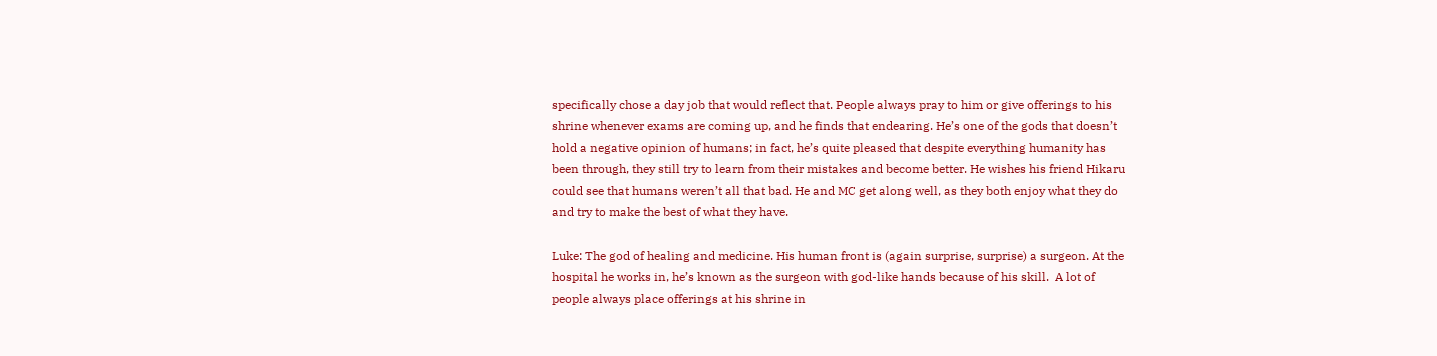specifically chose a day job that would reflect that. People always pray to him or give offerings to his shrine whenever exams are coming up, and he finds that endearing. He’s one of the gods that doesn’t hold a negative opinion of humans; in fact, he’s quite pleased that despite everything humanity has been through, they still try to learn from their mistakes and become better. He wishes his friend Hikaru could see that humans weren’t all that bad. He and MC get along well, as they both enjoy what they do and try to make the best of what they have.

Luke: The god of healing and medicine. His human front is (again surprise, surprise) a surgeon. At the hospital he works in, he’s known as the surgeon with god-like hands because of his skill.  A lot of people always place offerings at his shrine in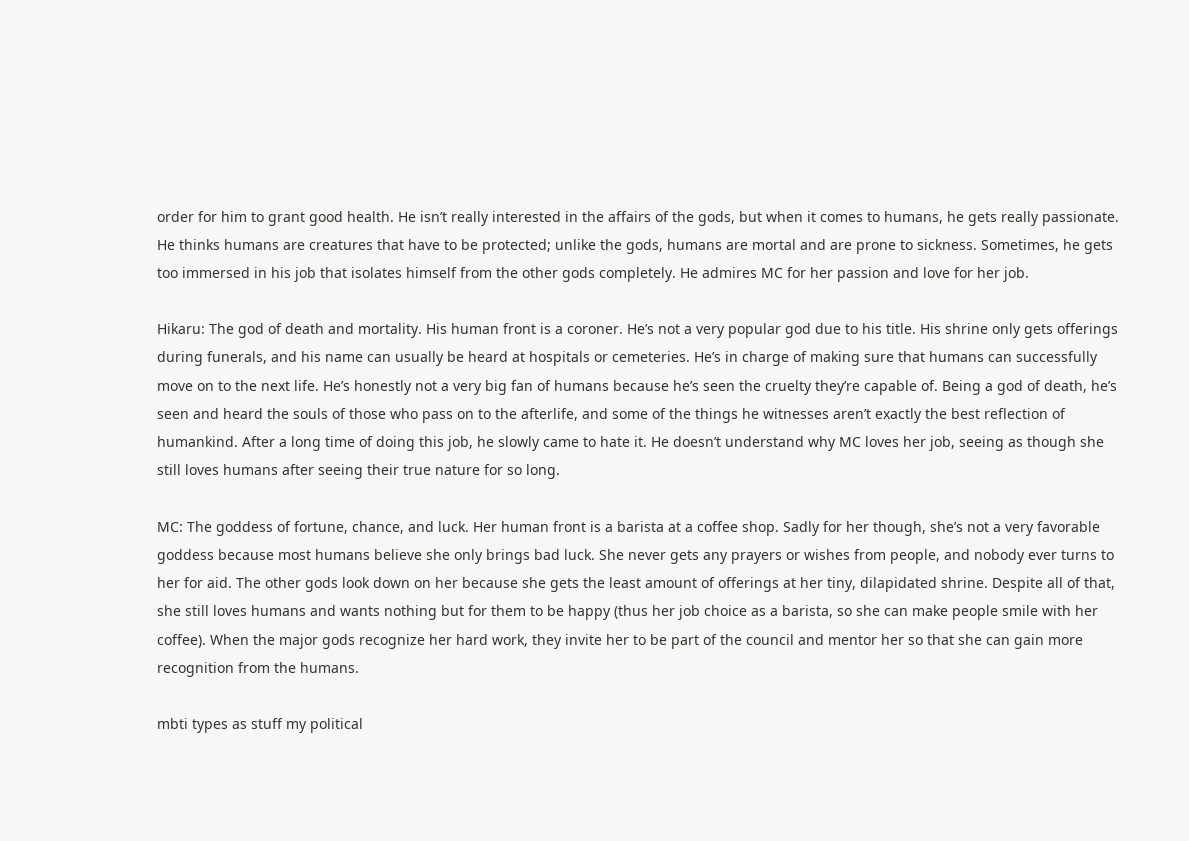order for him to grant good health. He isn’t really interested in the affairs of the gods, but when it comes to humans, he gets really passionate. He thinks humans are creatures that have to be protected; unlike the gods, humans are mortal and are prone to sickness. Sometimes, he gets too immersed in his job that isolates himself from the other gods completely. He admires MC for her passion and love for her job.

Hikaru: The god of death and mortality. His human front is a coroner. He’s not a very popular god due to his title. His shrine only gets offerings during funerals, and his name can usually be heard at hospitals or cemeteries. He’s in charge of making sure that humans can successfully move on to the next life. He’s honestly not a very big fan of humans because he’s seen the cruelty they’re capable of. Being a god of death, he’s seen and heard the souls of those who pass on to the afterlife, and some of the things he witnesses aren’t exactly the best reflection of humankind. After a long time of doing this job, he slowly came to hate it. He doesn’t understand why MC loves her job, seeing as though she still loves humans after seeing their true nature for so long.

MC: The goddess of fortune, chance, and luck. Her human front is a barista at a coffee shop. Sadly for her though, she’s not a very favorable goddess because most humans believe she only brings bad luck. She never gets any prayers or wishes from people, and nobody ever turns to her for aid. The other gods look down on her because she gets the least amount of offerings at her tiny, dilapidated shrine. Despite all of that, she still loves humans and wants nothing but for them to be happy (thus her job choice as a barista, so she can make people smile with her coffee). When the major gods recognize her hard work, they invite her to be part of the council and mentor her so that she can gain more recognition from the humans.

mbti types as stuff my political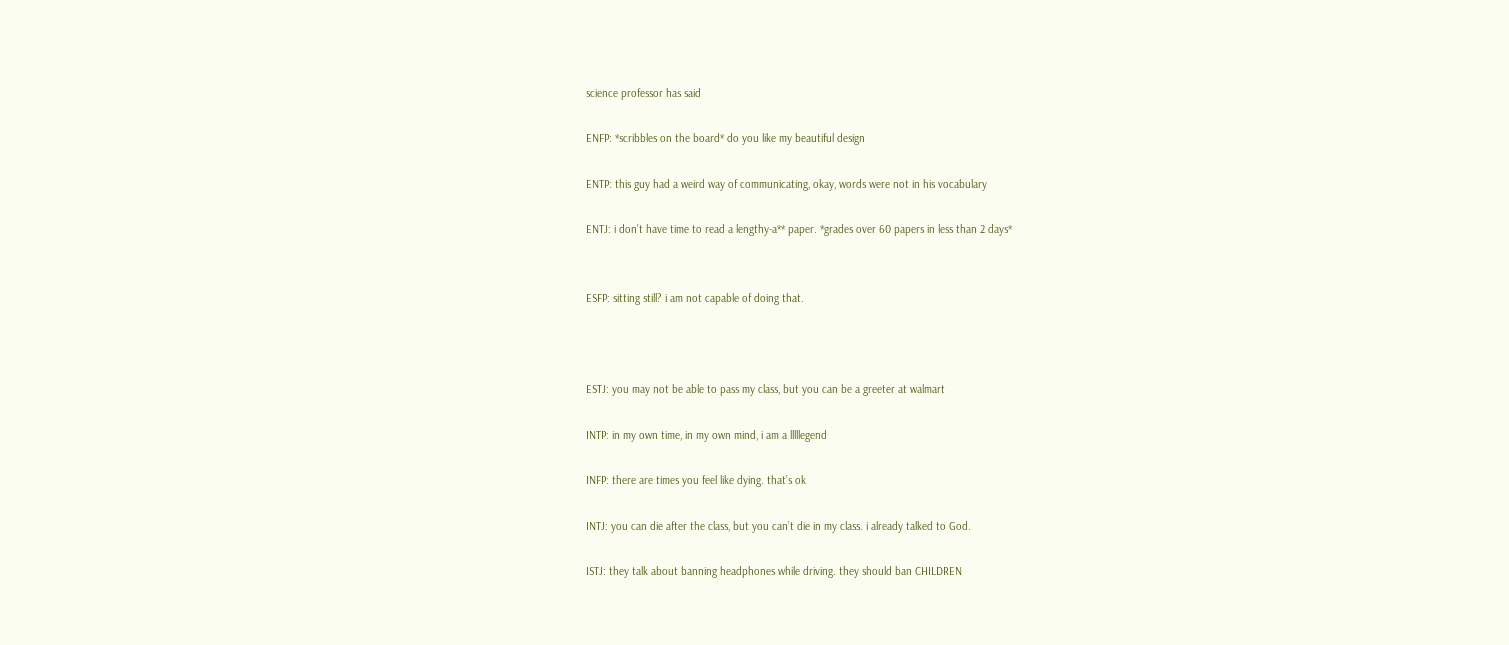science professor has said

ENFP: *scribbles on the board* do you like my beautiful design

ENTP: this guy had a weird way of communicating, okay, words were not in his vocabulary

ENTJ: i don’t have time to read a lengthy-a** paper. *grades over 60 papers in less than 2 days*


ESFP: sitting still? i am not capable of doing that.



ESTJ: you may not be able to pass my class, but you can be a greeter at walmart

INTP: in my own time, in my own mind, i am a lllllegend

INFP: there are times you feel like dying. that’s ok

INTJ: you can die after the class, but you can’t die in my class. i already talked to God.

ISTJ: they talk about banning headphones while driving. they should ban CHILDREN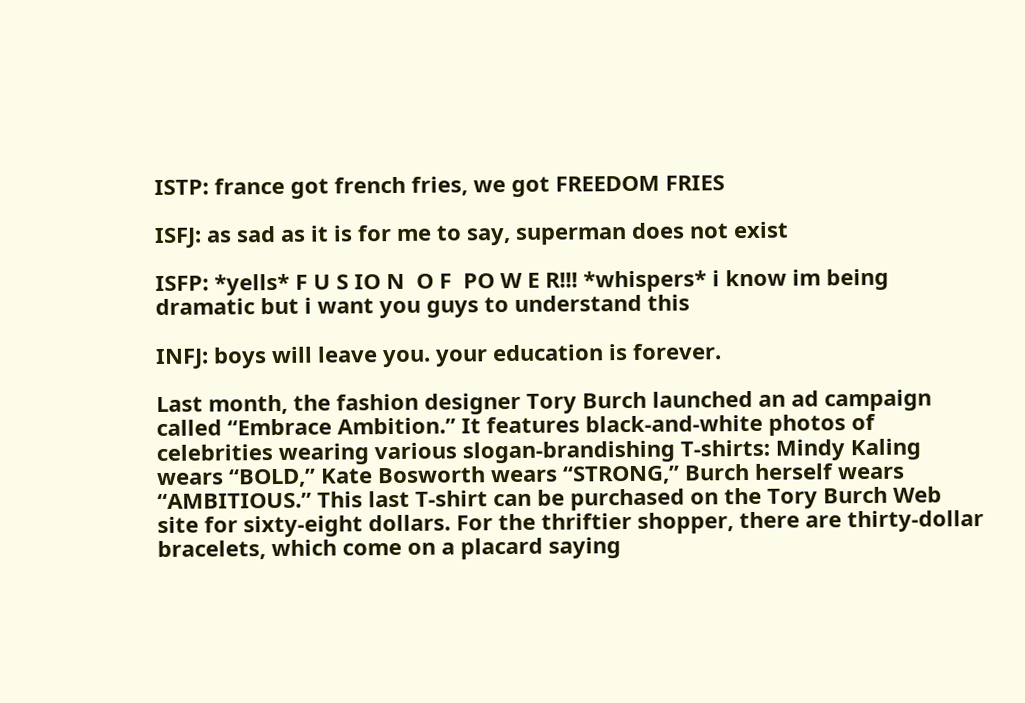ISTP: france got french fries, we got FREEDOM FRIES

ISFJ: as sad as it is for me to say, superman does not exist

ISFP: *yells* F U S IO N  O F  PO W E R!!! *whispers* i know im being dramatic but i want you guys to understand this

INFJ: boys will leave you. your education is forever.

Last month, the fashion designer Tory Burch launched an ad campaign called “Embrace Ambition.” It features black-and-white photos of celebrities wearing various slogan-brandishing T-shirts: Mindy Kaling wears “BOLD,” Kate Bosworth wears “STRONG,” Burch herself wears “AMBITIOUS.” This last T-shirt can be purchased on the Tory Burch Web site for sixty-eight dollars. For the thriftier shopper, there are thirty-dollar bracelets, which come on a placard saying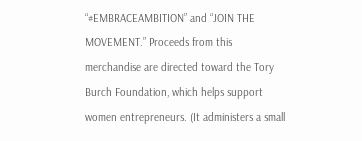“#EMBRACEAMBITION” and “JOIN THE MOVEMENT.” Proceeds from this merchandise are directed toward the Tory Burch Foundation, which helps support women entrepreneurs. (It administers a small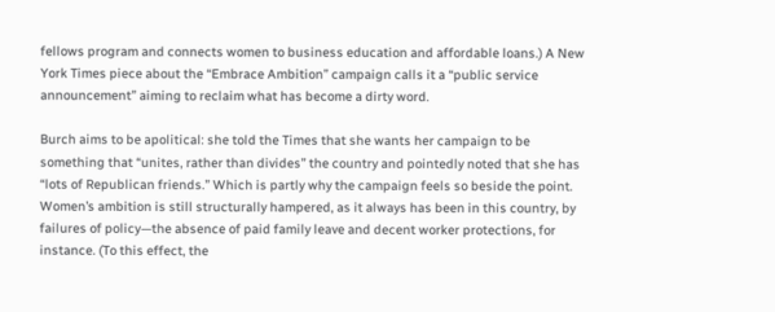fellows program and connects women to business education and affordable loans.) A New York Times piece about the “Embrace Ambition” campaign calls it a “public service announcement” aiming to reclaim what has become a dirty word.

Burch aims to be apolitical: she told the Times that she wants her campaign to be something that “unites, rather than divides” the country and pointedly noted that she has “lots of Republican friends.” Which is partly why the campaign feels so beside the point. Women’s ambition is still structurally hampered, as it always has been in this country, by failures of policy—the absence of paid family leave and decent worker protections, for instance. (To this effect, the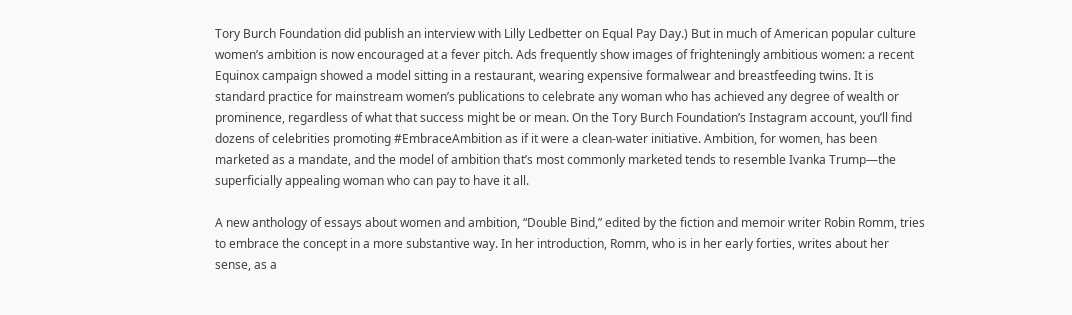Tory Burch Foundation did publish an interview with Lilly Ledbetter on Equal Pay Day.) But in much of American popular culture women’s ambition is now encouraged at a fever pitch. Ads frequently show images of frighteningly ambitious women: a recent Equinox campaign showed a model sitting in a restaurant, wearing expensive formalwear and breastfeeding twins. It is standard practice for mainstream women’s publications to celebrate any woman who has achieved any degree of wealth or prominence, regardless of what that success might be or mean. On the Tory Burch Foundation’s Instagram account, you’ll find dozens of celebrities promoting #EmbraceAmbition as if it were a clean-water initiative. Ambition, for women, has been marketed as a mandate, and the model of ambition that’s most commonly marketed tends to resemble Ivanka Trump—the superficially appealing woman who can pay to have it all.

A new anthology of essays about women and ambition, “Double Bind,” edited by the fiction and memoir writer Robin Romm, tries to embrace the concept in a more substantive way. In her introduction, Romm, who is in her early forties, writes about her sense, as a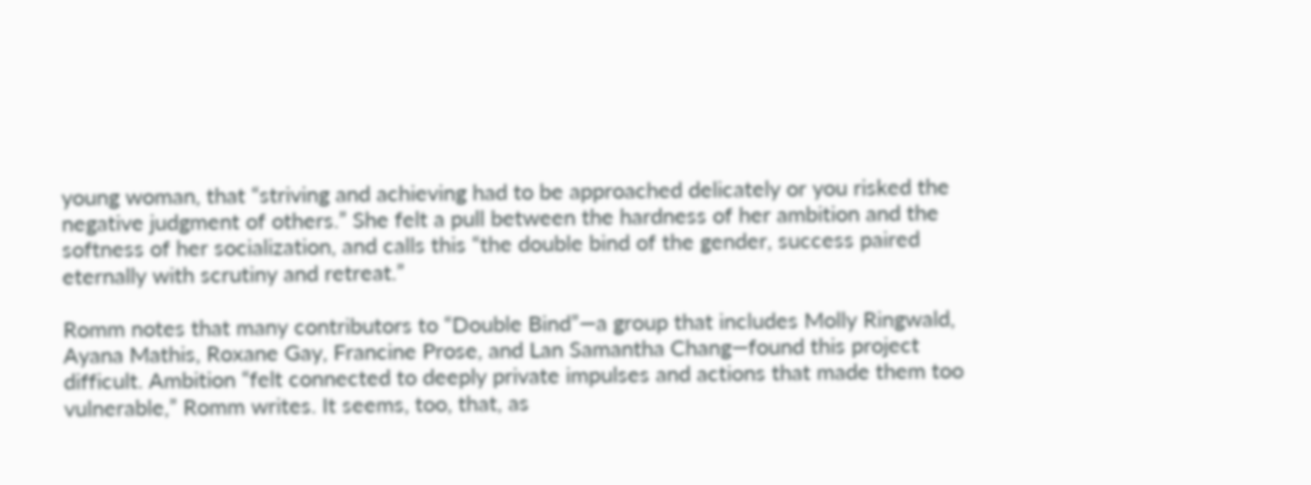young woman, that “striving and achieving had to be approached delicately or you risked the negative judgment of others.” She felt a pull between the hardness of her ambition and the softness of her socialization, and calls this “the double bind of the gender, success paired eternally with scrutiny and retreat.”

Romm notes that many contributors to “Double Bind”—a group that includes Molly Ringwald, Ayana Mathis, Roxane Gay, Francine Prose, and Lan Samantha Chang—found this project difficult. Ambition “felt connected to deeply private impulses and actions that made them too vulnerable,” Romm writes. It seems, too, that, as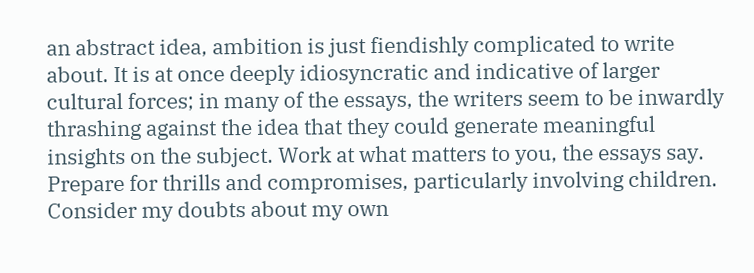an abstract idea, ambition is just fiendishly complicated to write about. It is at once deeply idiosyncratic and indicative of larger cultural forces; in many of the essays, the writers seem to be inwardly thrashing against the idea that they could generate meaningful insights on the subject. Work at what matters to you, the essays say. Prepare for thrills and compromises, particularly involving children. Consider my doubts about my own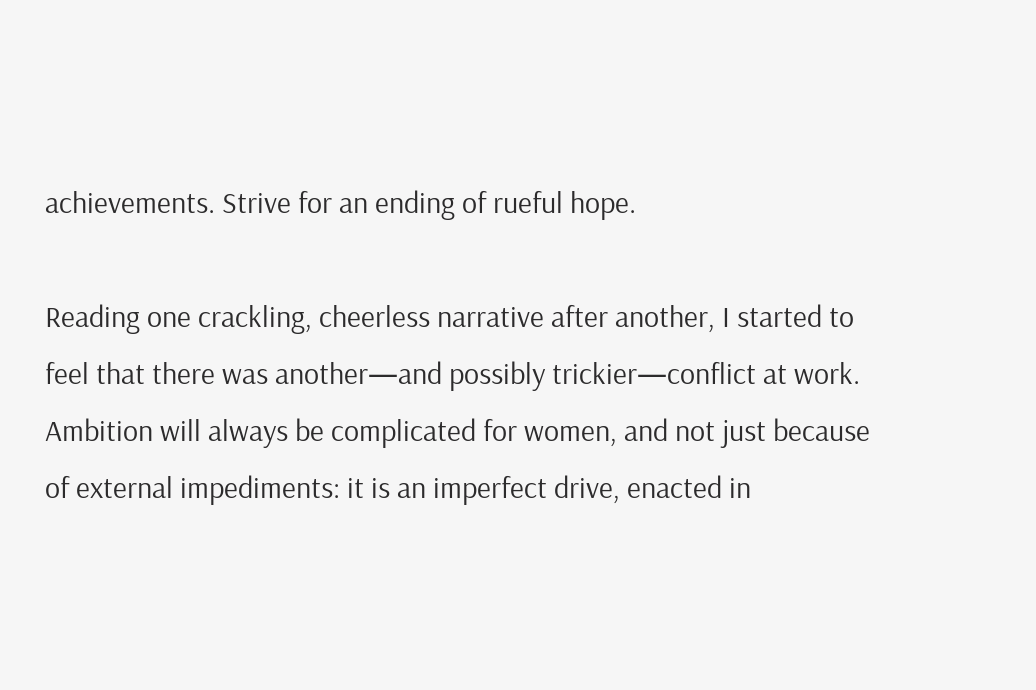achievements. Strive for an ending of rueful hope.

Reading one crackling, cheerless narrative after another, I started to feel that there was another—and possibly trickier—conflict at work. Ambition will always be complicated for women, and not just because of external impediments: it is an imperfect drive, enacted in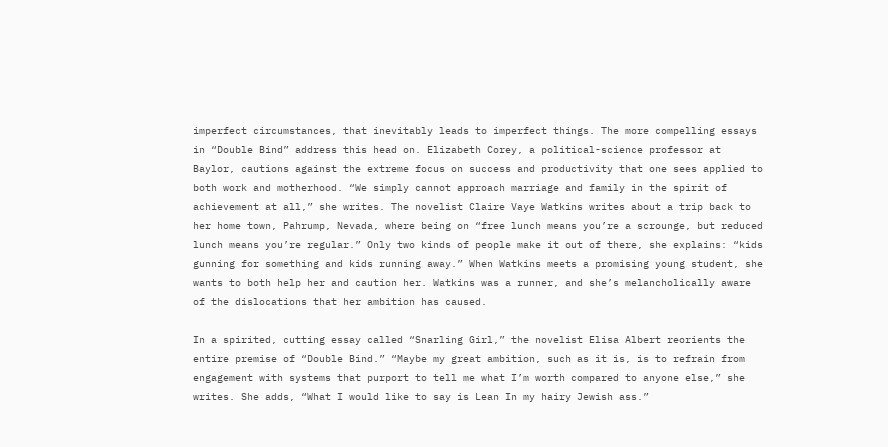imperfect circumstances, that inevitably leads to imperfect things. The more compelling essays in “Double Bind” address this head on. Elizabeth Corey, a political-science professor at Baylor, cautions against the extreme focus on success and productivity that one sees applied to both work and motherhood. “We simply cannot approach marriage and family in the spirit of achievement at all,” she writes. The novelist Claire Vaye Watkins writes about a trip back to her home town, Pahrump, Nevada, where being on “free lunch means you’re a scrounge, but reduced lunch means you’re regular.” Only two kinds of people make it out of there, she explains: “kids gunning for something and kids running away.” When Watkins meets a promising young student, she wants to both help her and caution her. Watkins was a runner, and she’s melancholically aware of the dislocations that her ambition has caused.

In a spirited, cutting essay called “Snarling Girl,” the novelist Elisa Albert reorients the entire premise of “Double Bind.” “Maybe my great ambition, such as it is, is to refrain from engagement with systems that purport to tell me what I’m worth compared to anyone else,” she writes. She adds, “What I would like to say is Lean In my hairy Jewish ass.”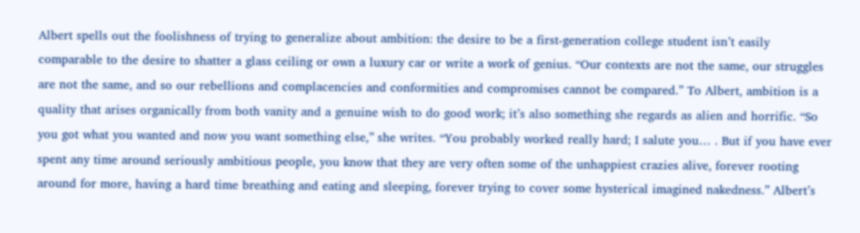Albert spells out the foolishness of trying to generalize about ambition: the desire to be a first-generation college student isn’t easily comparable to the desire to shatter a glass ceiling or own a luxury car or write a work of genius. “Our contexts are not the same, our struggles are not the same, and so our rebellions and complacencies and conformities and compromises cannot be compared.” To Albert, ambition is a quality that arises organically from both vanity and a genuine wish to do good work; it’s also something she regards as alien and horrific. “So you got what you wanted and now you want something else,” she writes. “You probably worked really hard; I salute you… . But if you have ever spent any time around seriously ambitious people, you know that they are very often some of the unhappiest crazies alive, forever rooting around for more, having a hard time breathing and eating and sleeping, forever trying to cover some hysterical imagined nakedness.” Albert’s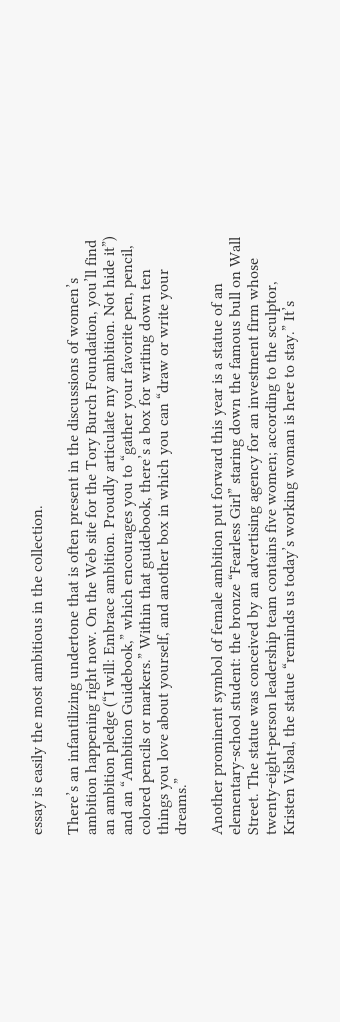essay is easily the most ambitious in the collection.

There’s an infantilizing undertone that is often present in the discussions of women’s ambition happening right now. On the Web site for the Tory Burch Foundation, you’ll find an ambition pledge (“I will: Embrace ambition. Proudly articulate my ambition. Not hide it”) and an “Ambition Guidebook,” which encourages you to “gather your favorite pen, pencil, colored pencils or markers.” Within that guidebook, there’s a box for writing down ten things you love about yourself, and another box in which you can “draw or write your dreams.”

Another prominent symbol of female ambition put forward this year is a statue of an elementary-school student: the bronze “Fearless Girl” staring down the famous bull on Wall Street. The statue was conceived by an advertising agency for an investment firm whose twenty-eight-person leadership team contains five women; according to the sculptor, Kristen Visbal, the statue “reminds us today’s working woman is here to stay.” It’s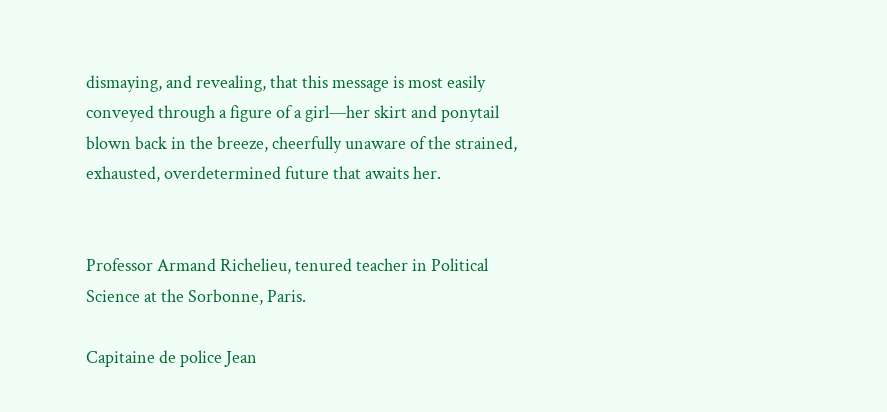dismaying, and revealing, that this message is most easily conveyed through a figure of a girl—her skirt and ponytail blown back in the breeze, cheerfully unaware of the strained, exhausted, overdetermined future that awaits her.


Professor Armand Richelieu, tenured teacher in Political Science at the Sorbonne, Paris.

Capitaine de police Jean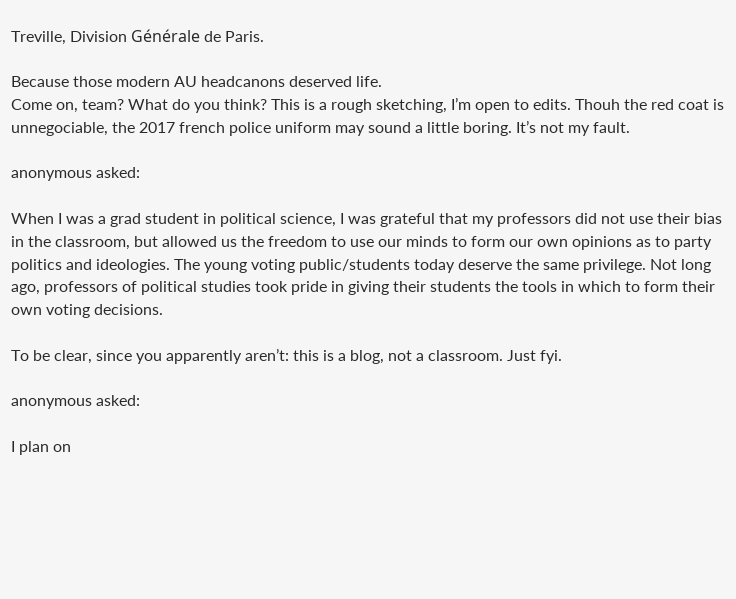Treville, Division Générale de Paris.

Because those modern AU headcanons deserved life.
Come on, team? What do you think? This is a rough sketching, I’m open to edits. Thouh the red coat is unnegociable, the 2017 french police uniform may sound a little boring. It’s not my fault.

anonymous asked:

When I was a grad student in political science, I was grateful that my professors did not use their bias in the classroom, but allowed us the freedom to use our minds to form our own opinions as to party politics and ideologies. The young voting public/students today deserve the same privilege. Not long ago, professors of political studies took pride in giving their students the tools in which to form their own voting decisions.

To be clear, since you apparently aren’t: this is a blog, not a classroom. Just fyi.

anonymous asked:

I plan on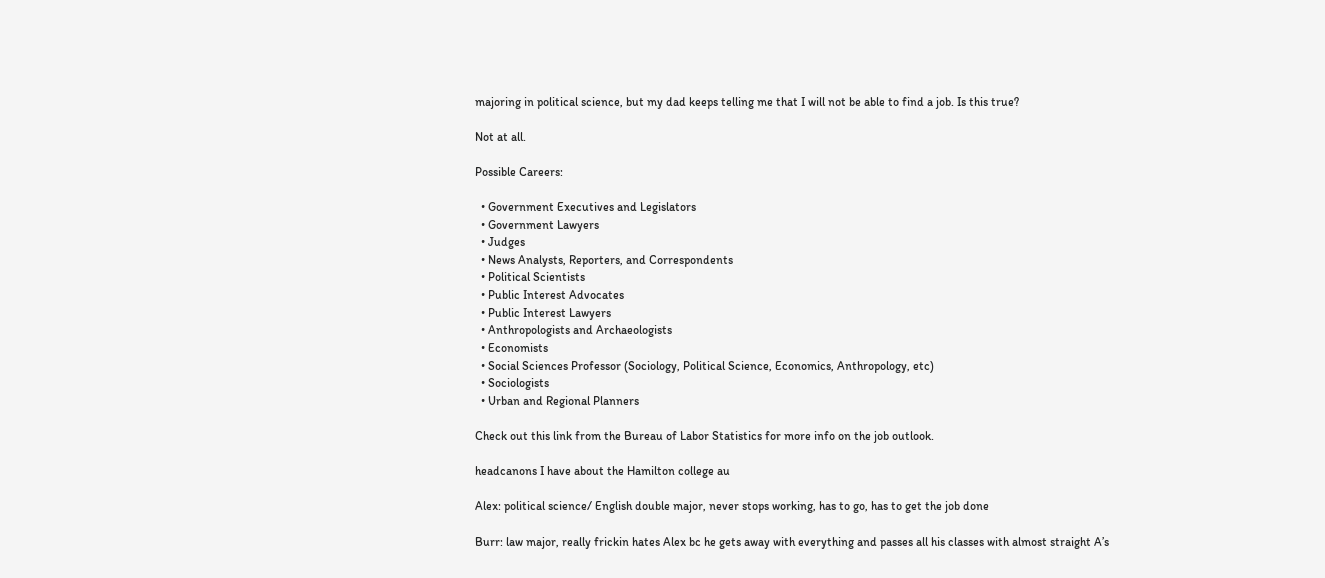majoring in political science, but my dad keeps telling me that I will not be able to find a job. Is this true?

Not at all.

Possible Careers:

  • Government Executives and Legislators
  • Government Lawyers
  • Judges
  • News Analysts, Reporters, and Correspondents
  • Political Scientists
  • Public Interest Advocates
  • Public Interest Lawyers
  • Anthropologists and Archaeologists
  • Economists
  • Social Sciences Professor (Sociology, Political Science, Economics, Anthropology, etc)
  • Sociologists
  • Urban and Regional Planners

Check out this link from the Bureau of Labor Statistics for more info on the job outlook.

headcanons I have about the Hamilton college au

Alex: political science/ English double major, never stops working, has to go, has to get the job done

Burr: law major, really frickin hates Alex bc he gets away with everything and passes all his classes with almost straight A’s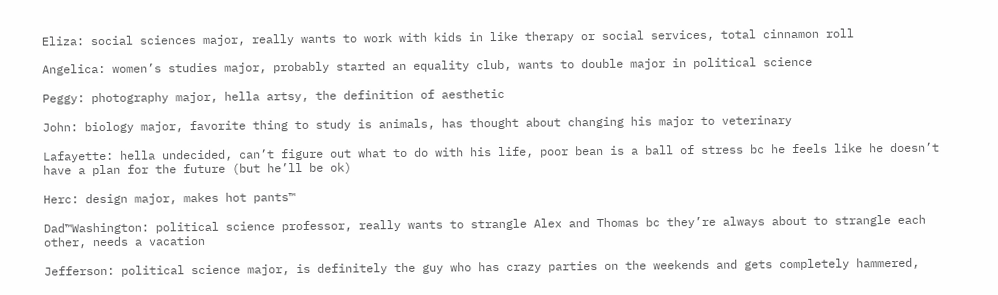Eliza: social sciences major, really wants to work with kids in like therapy or social services, total cinnamon roll

Angelica: women’s studies major, probably started an equality club, wants to double major in political science

Peggy: photography major, hella artsy, the definition of aesthetic

John: biology major, favorite thing to study is animals, has thought about changing his major to veterinary

Lafayette: hella undecided, can’t figure out what to do with his life, poor bean is a ball of stress bc he feels like he doesn’t have a plan for the future (but he’ll be ok)

Herc: design major, makes hot pants™

Dad™Washington: political science professor, really wants to strangle Alex and Thomas bc they’re always about to strangle each other, needs a vacation

Jefferson: political science major, is definitely the guy who has crazy parties on the weekends and gets completely hammered,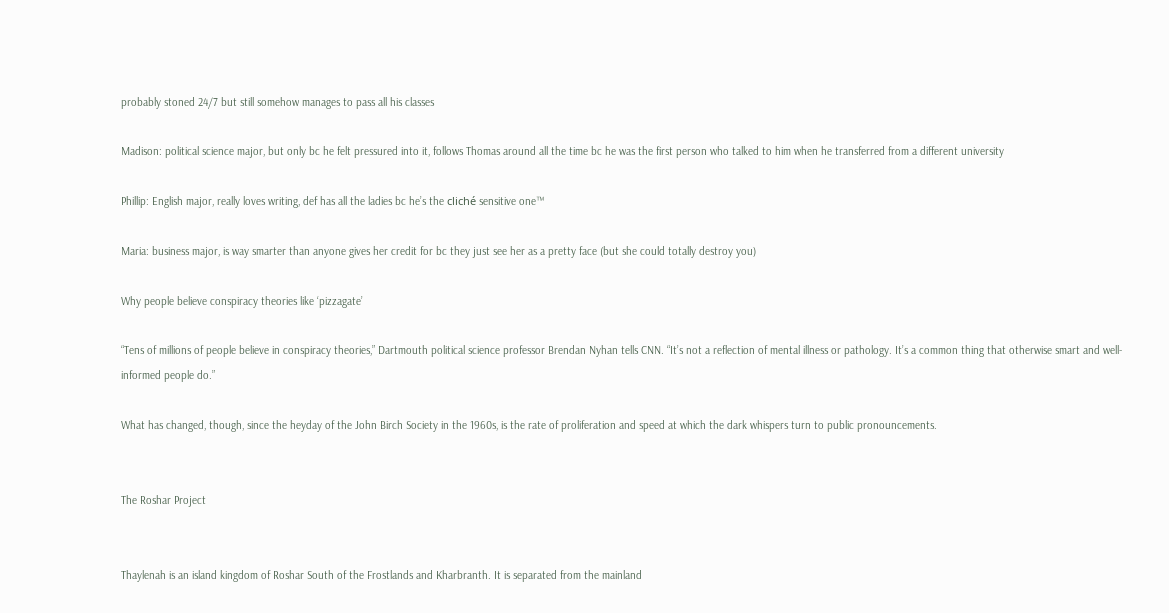probably stoned 24/7 but still somehow manages to pass all his classes

Madison: political science major, but only bc he felt pressured into it, follows Thomas around all the time bc he was the first person who talked to him when he transferred from a different university

Phillip: English major, really loves writing, def has all the ladies bc he’s the cliché sensitive one™

Maria: business major, is way smarter than anyone gives her credit for bc they just see her as a pretty face (but she could totally destroy you)

Why people believe conspiracy theories like ‘pizzagate’

“Tens of millions of people believe in conspiracy theories,” Dartmouth political science professor Brendan Nyhan tells CNN. “It’s not a reflection of mental illness or pathology. It’s a common thing that otherwise smart and well-informed people do.”

What has changed, though, since the heyday of the John Birch Society in the 1960s, is the rate of proliferation and speed at which the dark whispers turn to public pronouncements.


The Roshar Project


Thaylenah is an island kingdom of Roshar South of the Frostlands and Kharbranth. It is separated from the mainland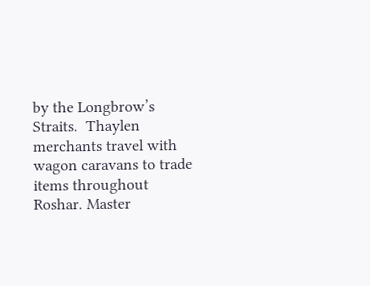by the Longbrow’s Straits.  Thaylen merchants travel with wagon caravans to trade items throughout Roshar. Master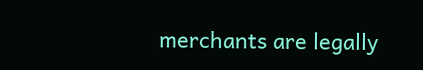merchants are legally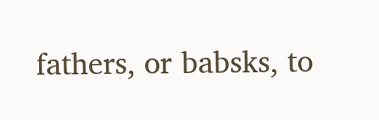fathers, or babsks, to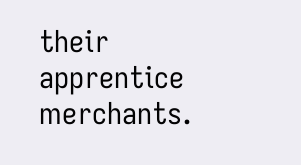their apprentice merchants.